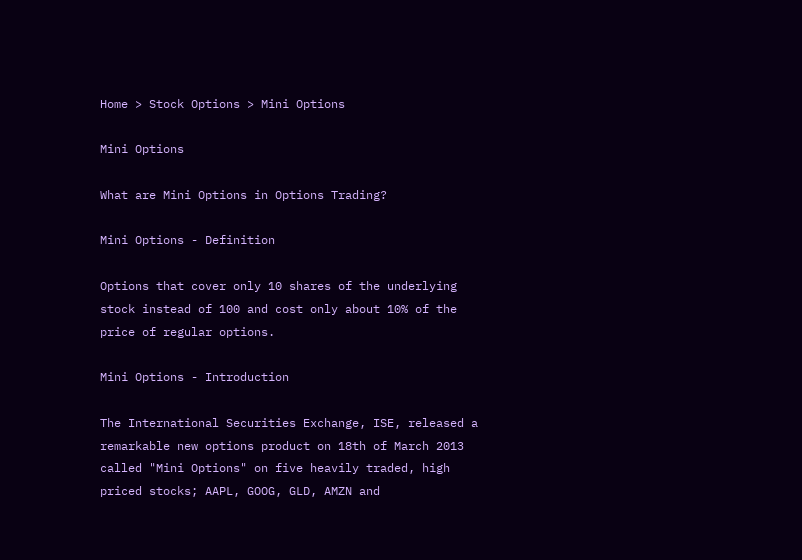Home > Stock Options > Mini Options

Mini Options

What are Mini Options in Options Trading?

Mini Options - Definition

Options that cover only 10 shares of the underlying stock instead of 100 and cost only about 10% of the price of regular options.

Mini Options - Introduction

The International Securities Exchange, ISE, released a remarkable new options product on 18th of March 2013 called "Mini Options" on five heavily traded, high priced stocks; AAPL, GOOG, GLD, AMZN and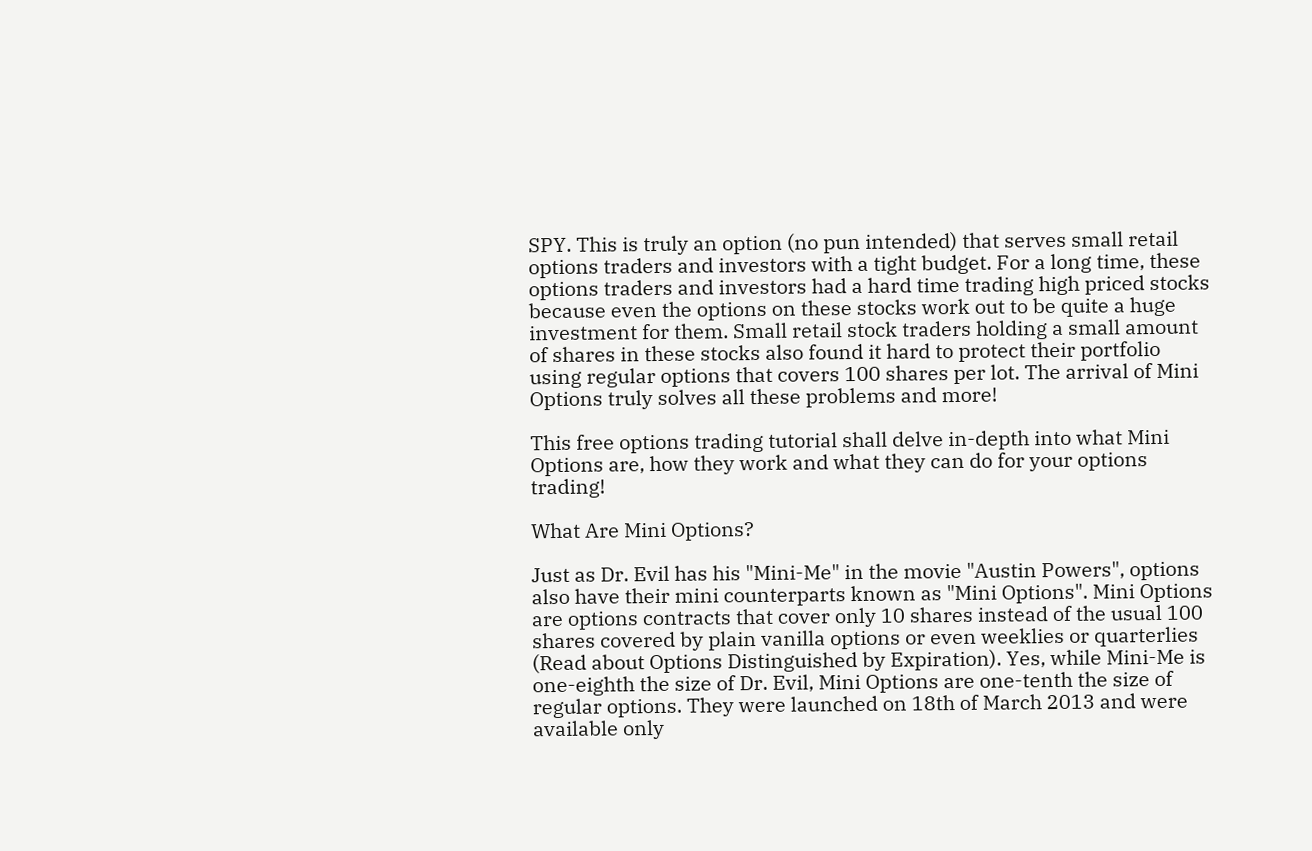SPY. This is truly an option (no pun intended) that serves small retail options traders and investors with a tight budget. For a long time, these options traders and investors had a hard time trading high priced stocks because even the options on these stocks work out to be quite a huge investment for them. Small retail stock traders holding a small amount of shares in these stocks also found it hard to protect their portfolio using regular options that covers 100 shares per lot. The arrival of Mini Options truly solves all these problems and more!

This free options trading tutorial shall delve in-depth into what Mini Options are, how they work and what they can do for your options trading!

What Are Mini Options?

Just as Dr. Evil has his "Mini-Me" in the movie "Austin Powers", options also have their mini counterparts known as "Mini Options". Mini Options are options contracts that cover only 10 shares instead of the usual 100 shares covered by plain vanilla options or even weeklies or quarterlies (Read about Options Distinguished by Expiration). Yes, while Mini-Me is one-eighth the size of Dr. Evil, Mini Options are one-tenth the size of regular options. They were launched on 18th of March 2013 and were available only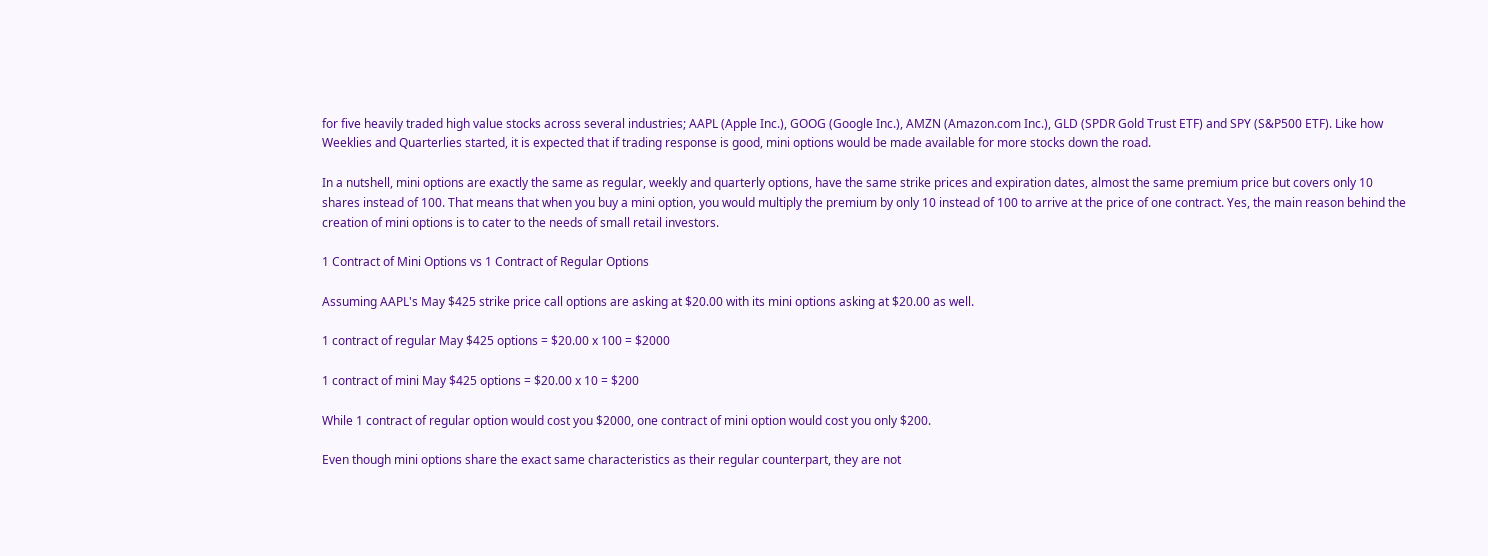for five heavily traded high value stocks across several industries; AAPL (Apple Inc.), GOOG (Google Inc.), AMZN (Amazon.com Inc.), GLD (SPDR Gold Trust ETF) and SPY (S&P500 ETF). Like how Weeklies and Quarterlies started, it is expected that if trading response is good, mini options would be made available for more stocks down the road.

In a nutshell, mini options are exactly the same as regular, weekly and quarterly options, have the same strike prices and expiration dates, almost the same premium price but covers only 10 shares instead of 100. That means that when you buy a mini option, you would multiply the premium by only 10 instead of 100 to arrive at the price of one contract. Yes, the main reason behind the creation of mini options is to cater to the needs of small retail investors.

1 Contract of Mini Options vs 1 Contract of Regular Options

Assuming AAPL's May $425 strike price call options are asking at $20.00 with its mini options asking at $20.00 as well.

1 contract of regular May $425 options = $20.00 x 100 = $2000

1 contract of mini May $425 options = $20.00 x 10 = $200

While 1 contract of regular option would cost you $2000, one contract of mini option would cost you only $200.

Even though mini options share the exact same characteristics as their regular counterpart, they are not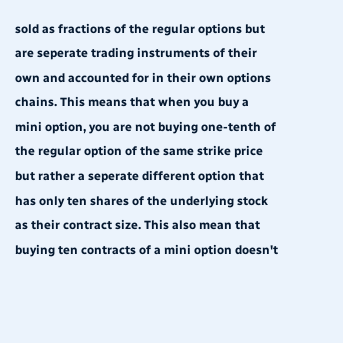sold as fractions of the regular options but are seperate trading instruments of their own and accounted for in their own options chains. This means that when you buy a mini option, you are not buying one-tenth of the regular option of the same strike price but rather a seperate different option that has only ten shares of the underlying stock as their contract size. This also mean that buying ten contracts of a mini option doesn't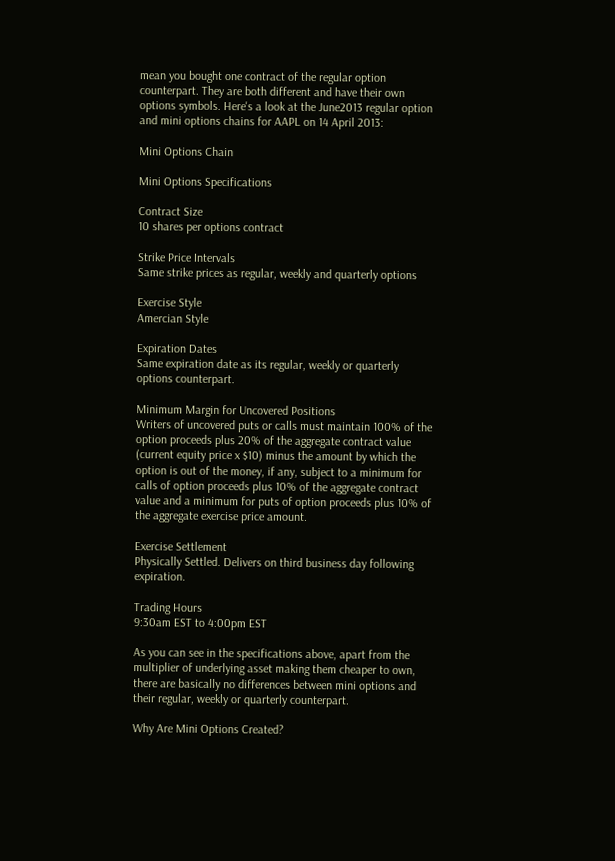mean you bought one contract of the regular option counterpart. They are both different and have their own options symbols. Here's a look at the June2013 regular option and mini options chains for AAPL on 14 April 2013:

Mini Options Chain

Mini Options Specifications

Contract Size
10 shares per options contract

Strike Price Intervals
Same strike prices as regular, weekly and quarterly options

Exercise Style
Amercian Style

Expiration Dates
Same expiration date as its regular, weekly or quarterly options counterpart.

Minimum Margin for Uncovered Positions
Writers of uncovered puts or calls must maintain 100% of the option proceeds plus 20% of the aggregate contract value (current equity price x $10) minus the amount by which the option is out of the money, if any, subject to a minimum for calls of option proceeds plus 10% of the aggregate contract value and a minimum for puts of option proceeds plus 10% of the aggregate exercise price amount.

Exercise Settlement
Physically Settled. Delivers on third business day following expiration.

Trading Hours
9:30am EST to 4:00pm EST

As you can see in the specifications above, apart from the multiplier of underlying asset making them cheaper to own, there are basically no differences between mini options and their regular, weekly or quarterly counterpart.

Why Are Mini Options Created?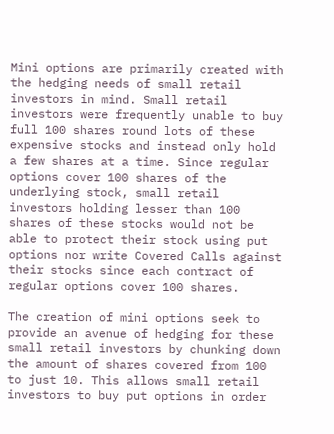Mini options are primarily created with the hedging needs of small retail investors in mind. Small retail investors were frequently unable to buy full 100 shares round lots of these expensive stocks and instead only hold a few shares at a time. Since regular options cover 100 shares of the underlying stock, small retail investors holding lesser than 100 shares of these stocks would not be able to protect their stock using put options nor write Covered Calls against their stocks since each contract of regular options cover 100 shares.

The creation of mini options seek to provide an avenue of hedging for these small retail investors by chunking down the amount of shares covered from 100 to just 10. This allows small retail investors to buy put options in order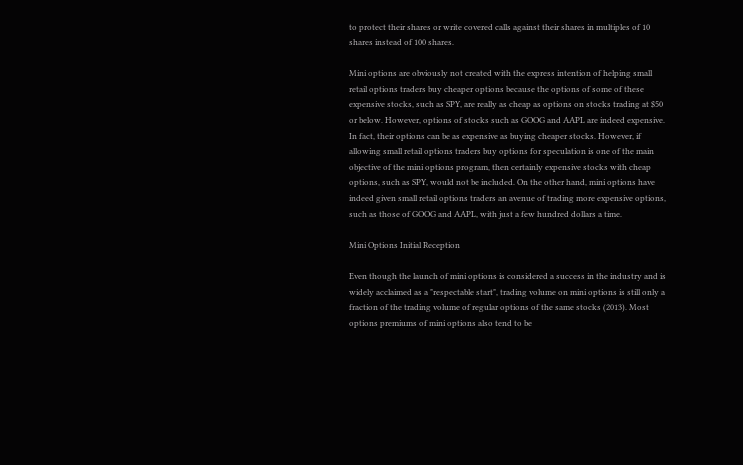to protect their shares or write covered calls against their shares in multiples of 10 shares instead of 100 shares.

Mini options are obviously not created with the express intention of helping small retail options traders buy cheaper options because the options of some of these expensive stocks, such as SPY, are really as cheap as options on stocks trading at $50 or below. However, options of stocks such as GOOG and AAPL are indeed expensive. In fact, their options can be as expensive as buying cheaper stocks. However, if allowing small retail options traders buy options for speculation is one of the main objective of the mini options program, then certainly expensive stocks with cheap options, such as SPY, would not be included. On the other hand, mini options have indeed given small retail options traders an avenue of trading more expensive options, such as those of GOOG and AAPL, with just a few hundred dollars a time.

Mini Options Initial Reception

Even though the launch of mini options is considered a success in the industry and is widely acclaimed as a "respectable start", trading volume on mini options is still only a fraction of the trading volume of regular options of the same stocks (2013). Most options premiums of mini options also tend to be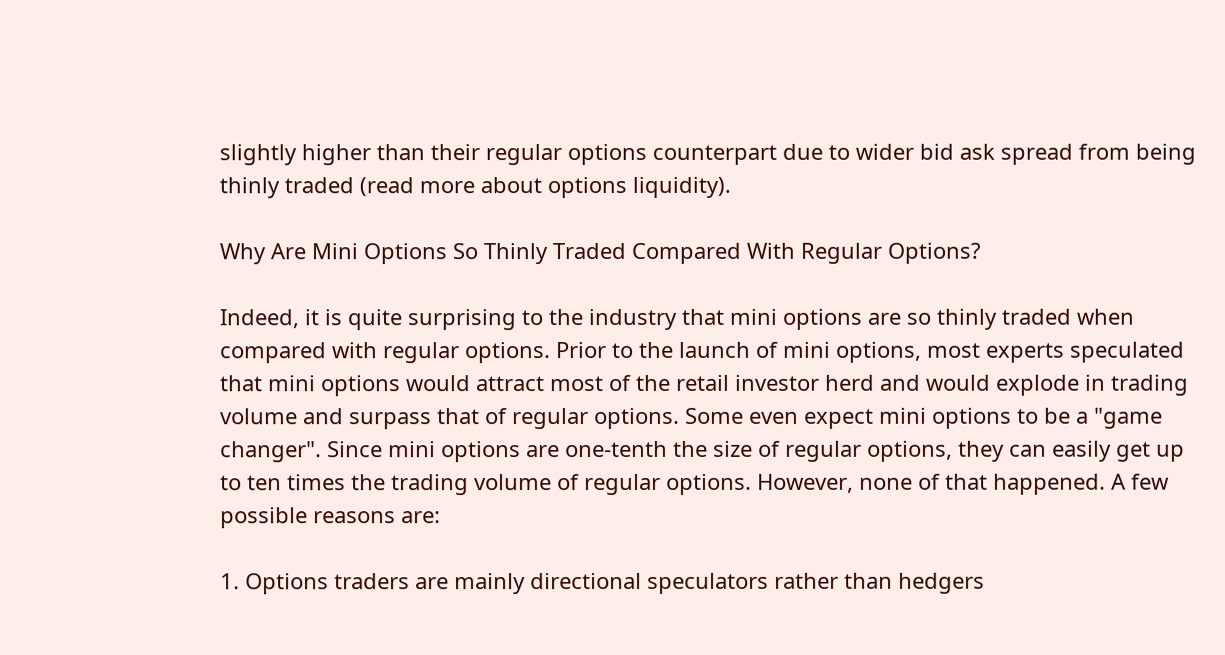slightly higher than their regular options counterpart due to wider bid ask spread from being thinly traded (read more about options liquidity).

Why Are Mini Options So Thinly Traded Compared With Regular Options?

Indeed, it is quite surprising to the industry that mini options are so thinly traded when compared with regular options. Prior to the launch of mini options, most experts speculated that mini options would attract most of the retail investor herd and would explode in trading volume and surpass that of regular options. Some even expect mini options to be a "game changer". Since mini options are one-tenth the size of regular options, they can easily get up to ten times the trading volume of regular options. However, none of that happened. A few possible reasons are:

1. Options traders are mainly directional speculators rather than hedgers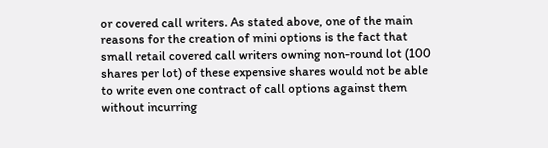or covered call writers. As stated above, one of the main reasons for the creation of mini options is the fact that small retail covered call writers owning non-round lot (100 shares per lot) of these expensive shares would not be able to write even one contract of call options against them without incurring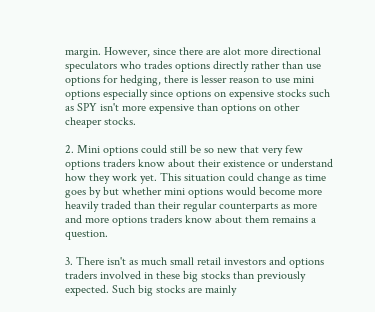margin. However, since there are alot more directional speculators who trades options directly rather than use options for hedging, there is lesser reason to use mini options especially since options on expensive stocks such as SPY isn't more expensive than options on other cheaper stocks.

2. Mini options could still be so new that very few options traders know about their existence or understand how they work yet. This situation could change as time goes by but whether mini options would become more heavily traded than their regular counterparts as more and more options traders know about them remains a question.

3. There isn't as much small retail investors and options traders involved in these big stocks than previously expected. Such big stocks are mainly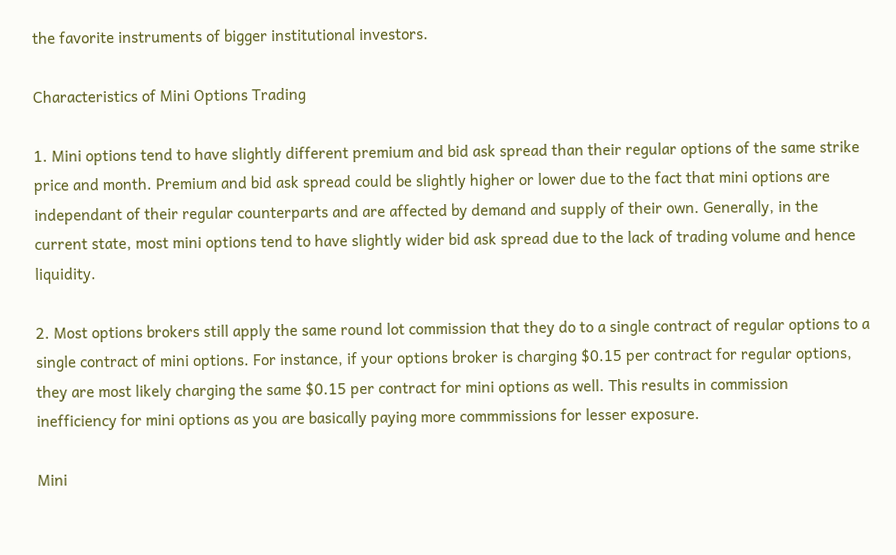the favorite instruments of bigger institutional investors.

Characteristics of Mini Options Trading

1. Mini options tend to have slightly different premium and bid ask spread than their regular options of the same strike price and month. Premium and bid ask spread could be slightly higher or lower due to the fact that mini options are independant of their regular counterparts and are affected by demand and supply of their own. Generally, in the current state, most mini options tend to have slightly wider bid ask spread due to the lack of trading volume and hence liquidity.

2. Most options brokers still apply the same round lot commission that they do to a single contract of regular options to a single contract of mini options. For instance, if your options broker is charging $0.15 per contract for regular options, they are most likely charging the same $0.15 per contract for mini options as well. This results in commission inefficiency for mini options as you are basically paying more commmissions for lesser exposure.

Mini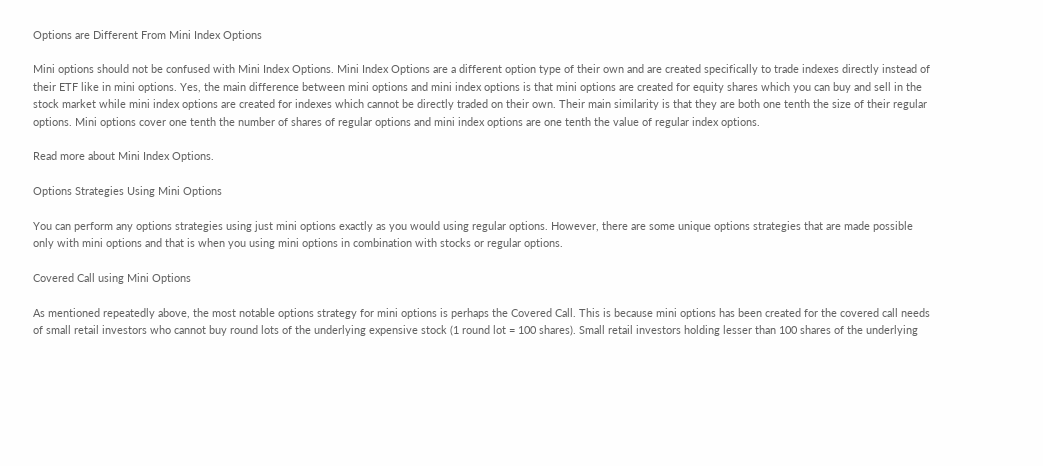Options are Different From Mini Index Options

Mini options should not be confused with Mini Index Options. Mini Index Options are a different option type of their own and are created specifically to trade indexes directly instead of their ETF like in mini options. Yes, the main difference between mini options and mini index options is that mini options are created for equity shares which you can buy and sell in the stock market while mini index options are created for indexes which cannot be directly traded on their own. Their main similarity is that they are both one tenth the size of their regular options. Mini options cover one tenth the number of shares of regular options and mini index options are one tenth the value of regular index options.

Read more about Mini Index Options.

Options Strategies Using Mini Options

You can perform any options strategies using just mini options exactly as you would using regular options. However, there are some unique options strategies that are made possible only with mini options and that is when you using mini options in combination with stocks or regular options.

Covered Call using Mini Options

As mentioned repeatedly above, the most notable options strategy for mini options is perhaps the Covered Call. This is because mini options has been created for the covered call needs of small retail investors who cannot buy round lots of the underlying expensive stock (1 round lot = 100 shares). Small retail investors holding lesser than 100 shares of the underlying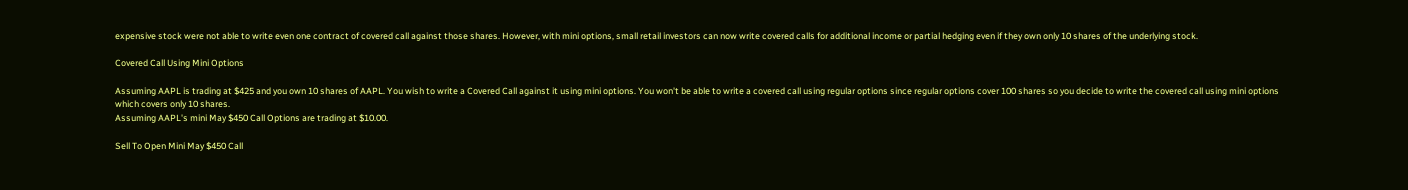expensive stock were not able to write even one contract of covered call against those shares. However, with mini options, small retail investors can now write covered calls for additional income or partial hedging even if they own only 10 shares of the underlying stock.

Covered Call Using Mini Options

Assuming AAPL is trading at $425 and you own 10 shares of AAPL. You wish to write a Covered Call against it using mini options. You won't be able to write a covered call using regular options since regular options cover 100 shares so you decide to write the covered call using mini options which covers only 10 shares.
Assuming AAPL's mini May $450 Call Options are trading at $10.00.

Sell To Open Mini May $450 Call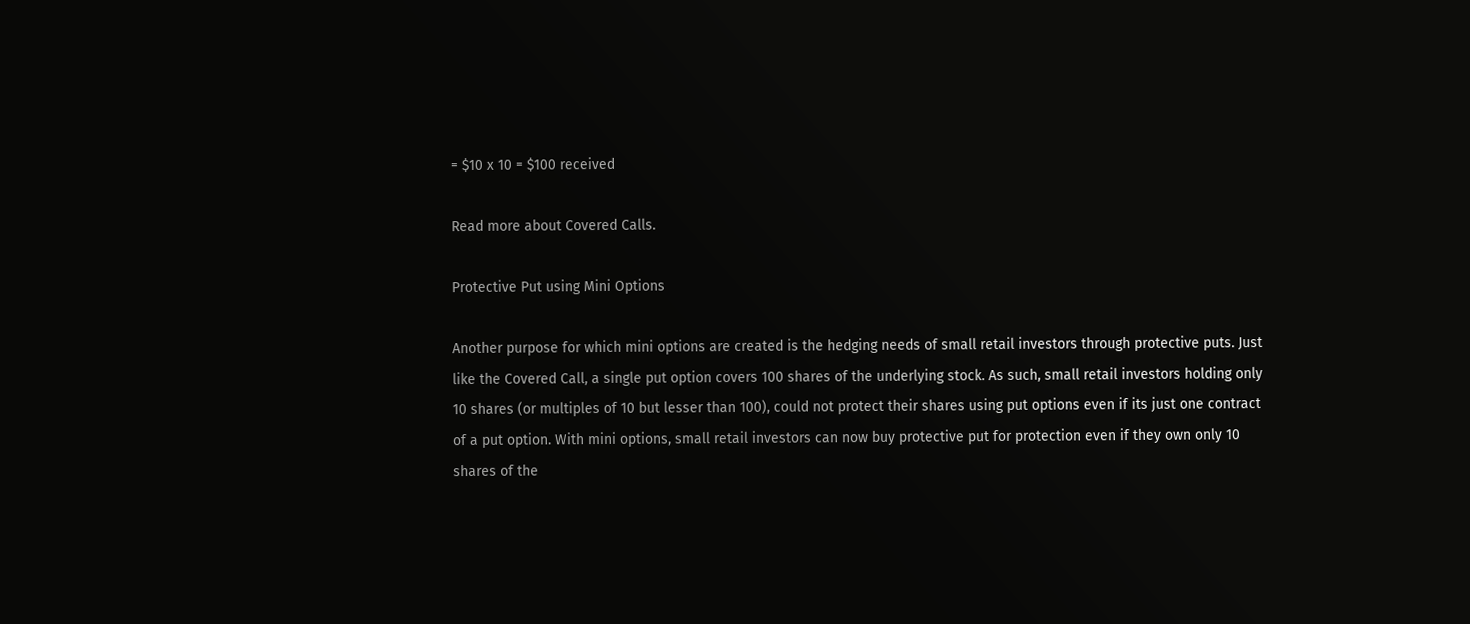= $10 x 10 = $100 received

Read more about Covered Calls.

Protective Put using Mini Options

Another purpose for which mini options are created is the hedging needs of small retail investors through protective puts. Just like the Covered Call, a single put option covers 100 shares of the underlying stock. As such, small retail investors holding only 10 shares (or multiples of 10 but lesser than 100), could not protect their shares using put options even if its just one contract of a put option. With mini options, small retail investors can now buy protective put for protection even if they own only 10 shares of the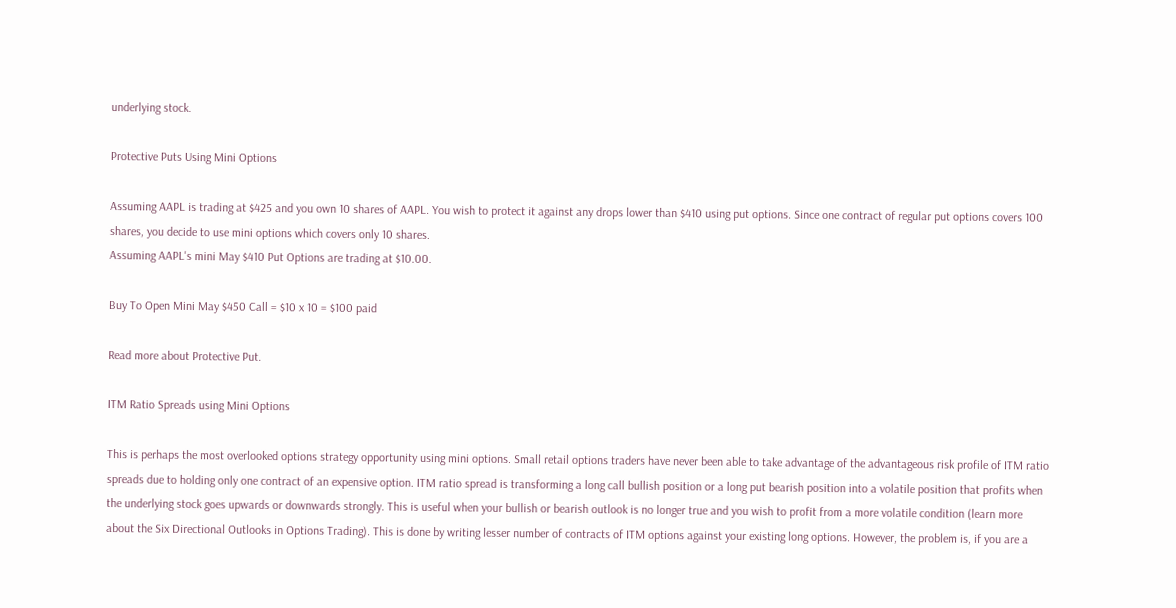underlying stock.

Protective Puts Using Mini Options

Assuming AAPL is trading at $425 and you own 10 shares of AAPL. You wish to protect it against any drops lower than $410 using put options. Since one contract of regular put options covers 100 shares, you decide to use mini options which covers only 10 shares.
Assuming AAPL's mini May $410 Put Options are trading at $10.00.

Buy To Open Mini May $450 Call = $10 x 10 = $100 paid

Read more about Protective Put.

ITM Ratio Spreads using Mini Options

This is perhaps the most overlooked options strategy opportunity using mini options. Small retail options traders have never been able to take advantage of the advantageous risk profile of ITM ratio spreads due to holding only one contract of an expensive option. ITM ratio spread is transforming a long call bullish position or a long put bearish position into a volatile position that profits when the underlying stock goes upwards or downwards strongly. This is useful when your bullish or bearish outlook is no longer true and you wish to profit from a more volatile condition (learn more about the Six Directional Outlooks in Options Trading). This is done by writing lesser number of contracts of ITM options against your existing long options. However, the problem is, if you are a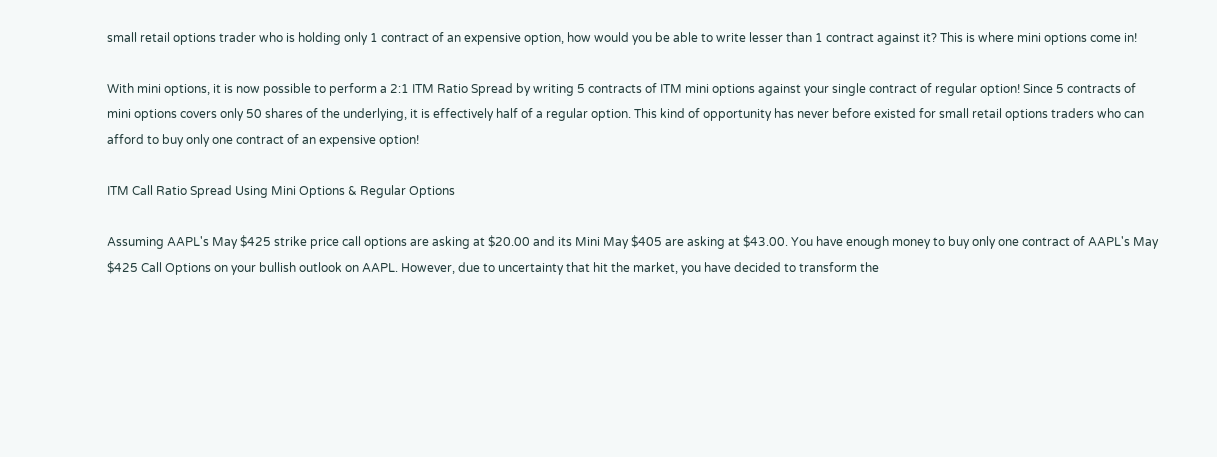small retail options trader who is holding only 1 contract of an expensive option, how would you be able to write lesser than 1 contract against it? This is where mini options come in!

With mini options, it is now possible to perform a 2:1 ITM Ratio Spread by writing 5 contracts of ITM mini options against your single contract of regular option! Since 5 contracts of mini options covers only 50 shares of the underlying, it is effectively half of a regular option. This kind of opportunity has never before existed for small retail options traders who can afford to buy only one contract of an expensive option!

ITM Call Ratio Spread Using Mini Options & Regular Options

Assuming AAPL's May $425 strike price call options are asking at $20.00 and its Mini May $405 are asking at $43.00. You have enough money to buy only one contract of AAPL's May $425 Call Options on your bullish outlook on AAPL. However, due to uncertainty that hit the market, you have decided to transform the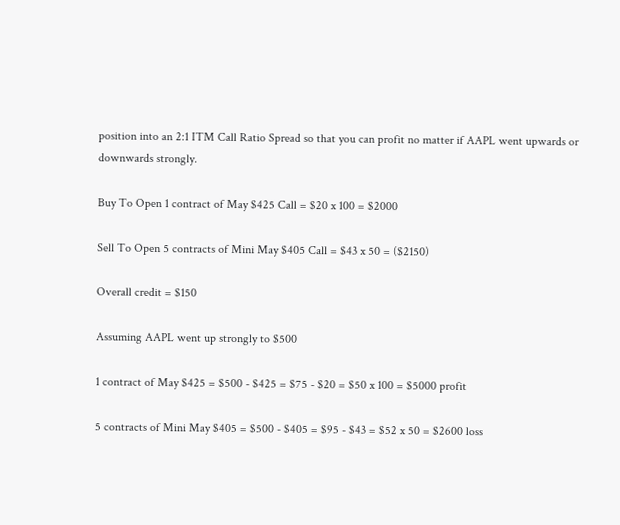position into an 2:1 ITM Call Ratio Spread so that you can profit no matter if AAPL went upwards or downwards strongly.

Buy To Open 1 contract of May $425 Call = $20 x 100 = $2000

Sell To Open 5 contracts of Mini May $405 Call = $43 x 50 = ($2150)

Overall credit = $150

Assuming AAPL went up strongly to $500

1 contract of May $425 = $500 - $425 = $75 - $20 = $50 x 100 = $5000 profit

5 contracts of Mini May $405 = $500 - $405 = $95 - $43 = $52 x 50 = $2600 loss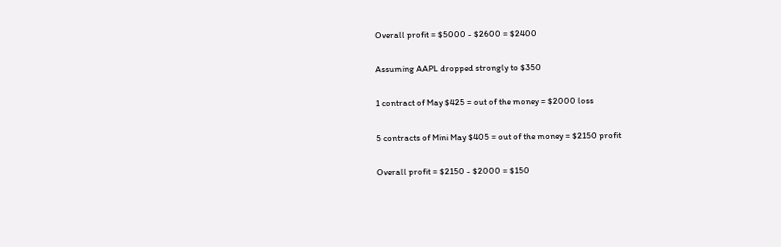Overall profit = $5000 - $2600 = $2400

Assuming AAPL dropped strongly to $350

1 contract of May $425 = out of the money = $2000 loss

5 contracts of Mini May $405 = out of the money = $2150 profit

Overall profit = $2150 - $2000 = $150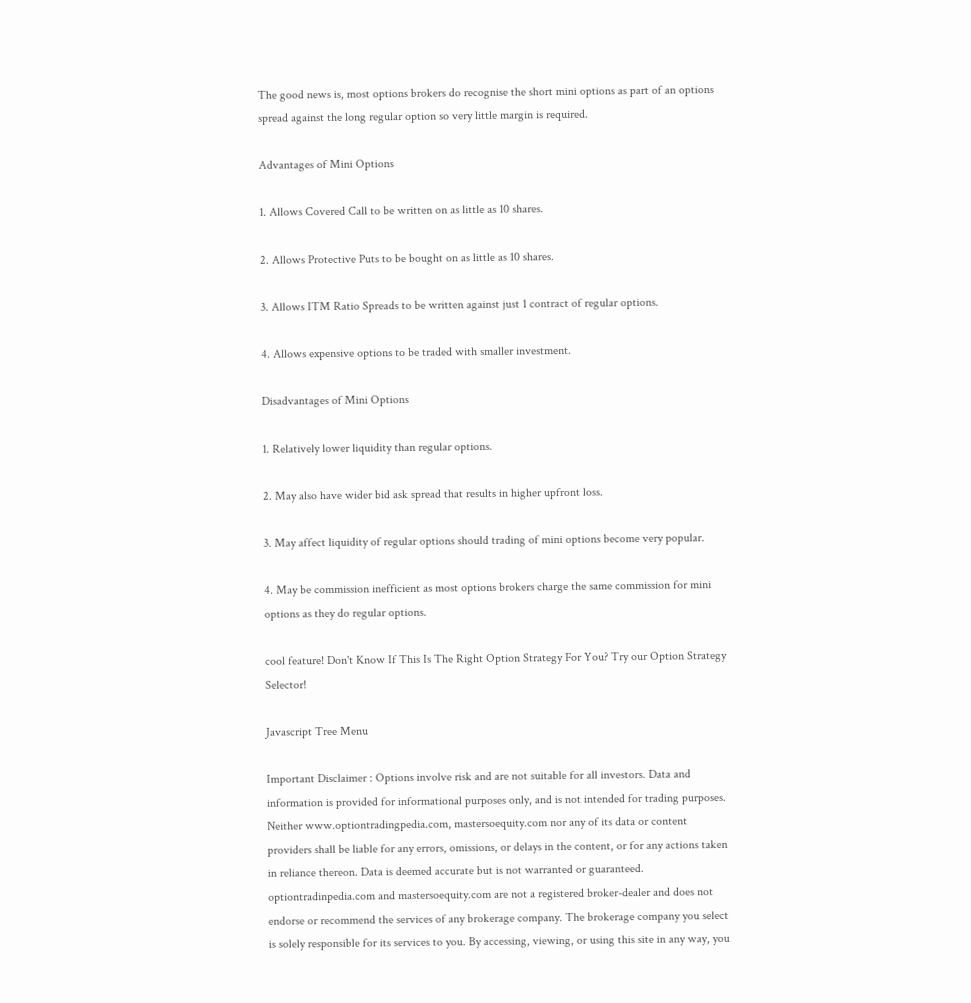The good news is, most options brokers do recognise the short mini options as part of an options spread against the long regular option so very little margin is required.

Advantages of Mini Options

1. Allows Covered Call to be written on as little as 10 shares.

2. Allows Protective Puts to be bought on as little as 10 shares.

3. Allows ITM Ratio Spreads to be written against just 1 contract of regular options.

4. Allows expensive options to be traded with smaller investment.

Disadvantages of Mini Options

1. Relatively lower liquidity than regular options.

2. May also have wider bid ask spread that results in higher upfront loss.

3. May affect liquidity of regular options should trading of mini options become very popular.

4. May be commission inefficient as most options brokers charge the same commission for mini options as they do regular options.

cool feature! Don't Know If This Is The Right Option Strategy For You? Try our Option Strategy Selector!

Javascript Tree Menu

Important Disclaimer : Options involve risk and are not suitable for all investors. Data and information is provided for informational purposes only, and is not intended for trading purposes. Neither www.optiontradingpedia.com, mastersoequity.com nor any of its data or content providers shall be liable for any errors, omissions, or delays in the content, or for any actions taken in reliance thereon. Data is deemed accurate but is not warranted or guaranteed. optiontradinpedia.com and mastersoequity.com are not a registered broker-dealer and does not endorse or recommend the services of any brokerage company. The brokerage company you select is solely responsible for its services to you. By accessing, viewing, or using this site in any way, you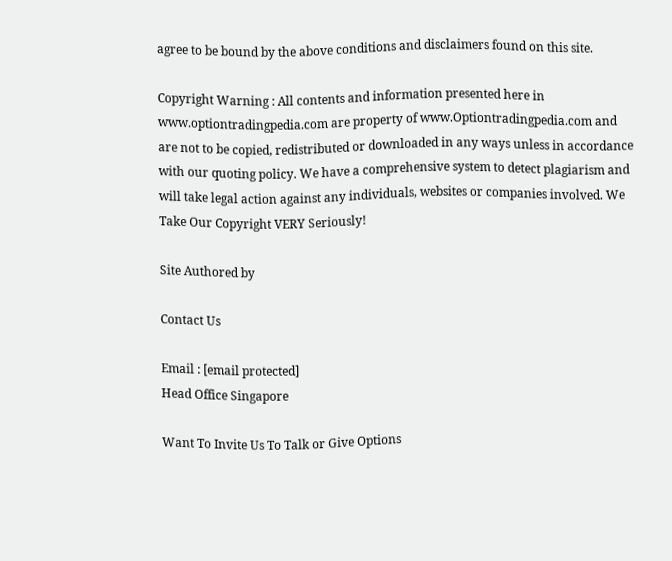agree to be bound by the above conditions and disclaimers found on this site.

Copyright Warning : All contents and information presented here in www.optiontradingpedia.com are property of www.Optiontradingpedia.com and are not to be copied, redistributed or downloaded in any ways unless in accordance with our quoting policy. We have a comprehensive system to detect plagiarism and will take legal action against any individuals, websites or companies involved. We Take Our Copyright VERY Seriously!

Site Authored by

Contact Us

Email : [email protected]
Head Office Singapore

Want To Invite Us To Talk or Give Options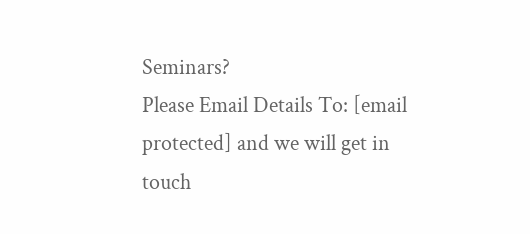Seminars?
Please Email Details To: [email protected] and we will get in touch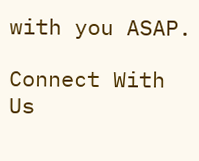with you ASAP.

Connect With Us